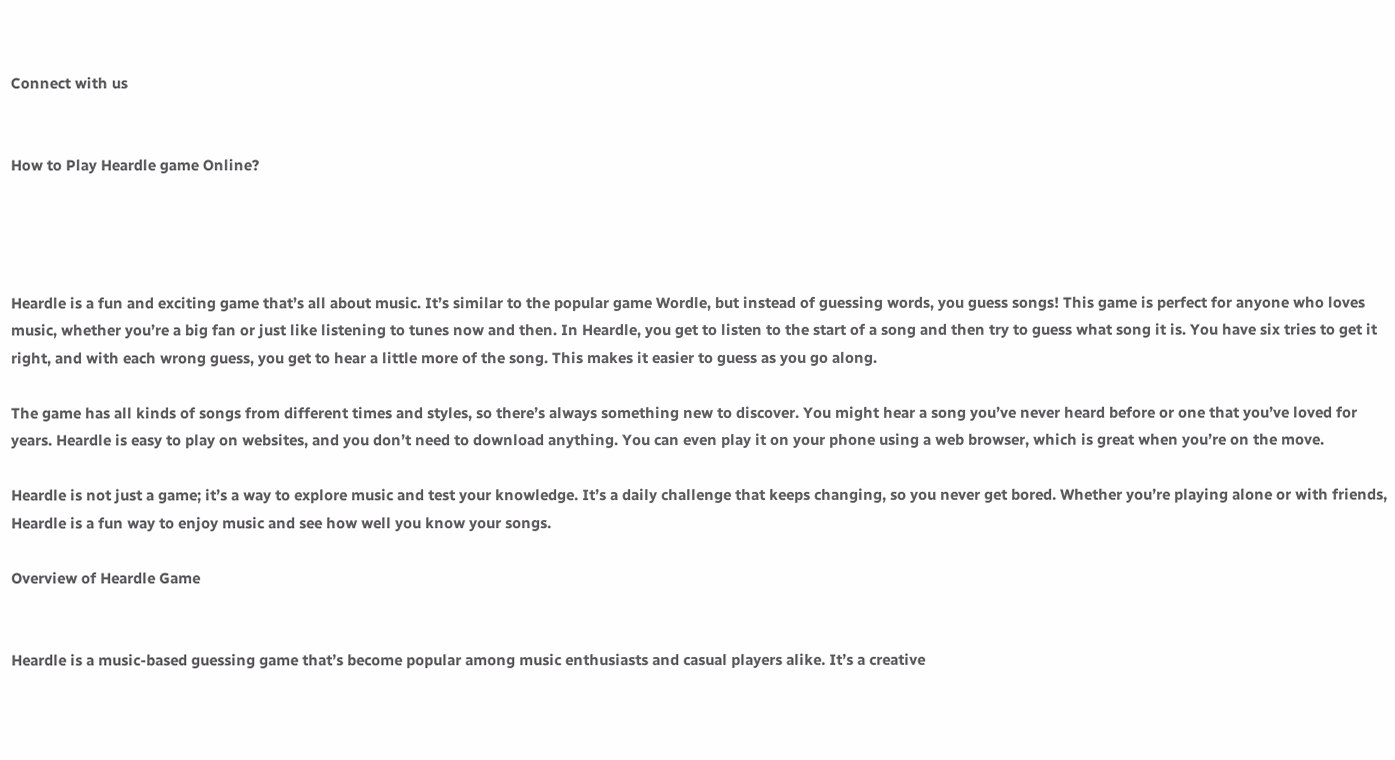Connect with us


How to Play Heardle game Online?




Heardle is a fun and exciting game that’s all about music. It’s similar to the popular game Wordle, but instead of guessing words, you guess songs! This game is perfect for anyone who loves music, whether you’re a big fan or just like listening to tunes now and then. In Heardle, you get to listen to the start of a song and then try to guess what song it is. You have six tries to get it right, and with each wrong guess, you get to hear a little more of the song. This makes it easier to guess as you go along.

The game has all kinds of songs from different times and styles, so there’s always something new to discover. You might hear a song you’ve never heard before or one that you’ve loved for years. Heardle is easy to play on websites, and you don’t need to download anything. You can even play it on your phone using a web browser, which is great when you’re on the move.

Heardle is not just a game; it’s a way to explore music and test your knowledge. It’s a daily challenge that keeps changing, so you never get bored. Whether you’re playing alone or with friends, Heardle is a fun way to enjoy music and see how well you know your songs.

Overview of Heardle Game


Heardle is a music-based guessing game that’s become popular among music enthusiasts and casual players alike. It’s a creative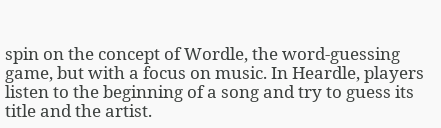spin on the concept of Wordle, the word-guessing game, but with a focus on music. In Heardle, players listen to the beginning of a song and try to guess its title and the artist.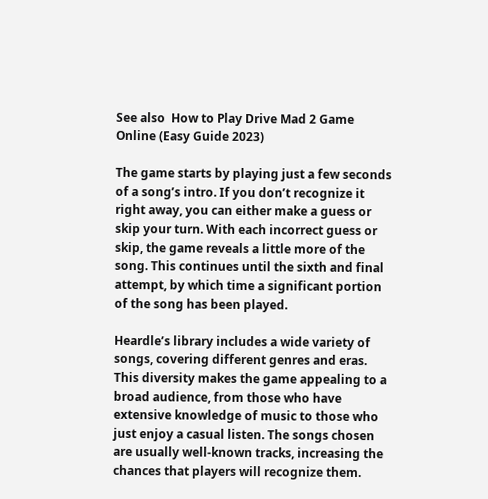See also  How to Play Drive Mad 2 Game Online (Easy Guide 2023)

The game starts by playing just a few seconds of a song’s intro. If you don’t recognize it right away, you can either make a guess or skip your turn. With each incorrect guess or skip, the game reveals a little more of the song. This continues until the sixth and final attempt, by which time a significant portion of the song has been played.

Heardle’s library includes a wide variety of songs, covering different genres and eras. This diversity makes the game appealing to a broad audience, from those who have extensive knowledge of music to those who just enjoy a casual listen. The songs chosen are usually well-known tracks, increasing the chances that players will recognize them.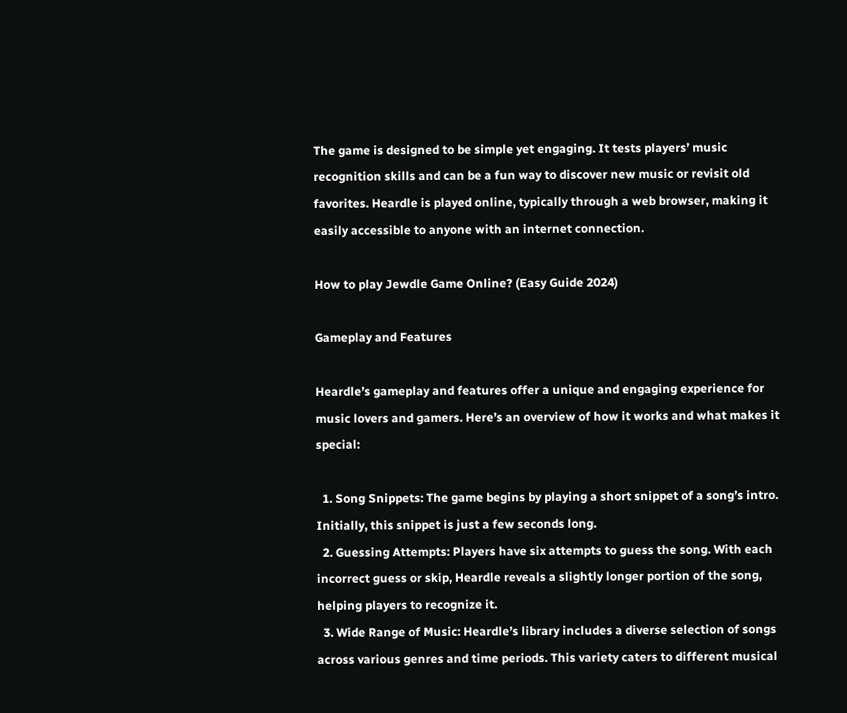The game is designed to be simple yet engaging. It tests players’ music recognition skills and can be a fun way to discover new music or revisit old favorites. Heardle is played online, typically through a web browser, making it easily accessible to anyone with an internet connection.

How to play Jewdle Game Online? (Easy Guide 2024)

Gameplay and Features

Heardle’s gameplay and features offer a unique and engaging experience for music lovers and gamers. Here’s an overview of how it works and what makes it special:

  1. Song Snippets: The game begins by playing a short snippet of a song’s intro. Initially, this snippet is just a few seconds long.
  2. Guessing Attempts: Players have six attempts to guess the song. With each incorrect guess or skip, Heardle reveals a slightly longer portion of the song, helping players to recognize it.
  3. Wide Range of Music: Heardle’s library includes a diverse selection of songs across various genres and time periods. This variety caters to different musical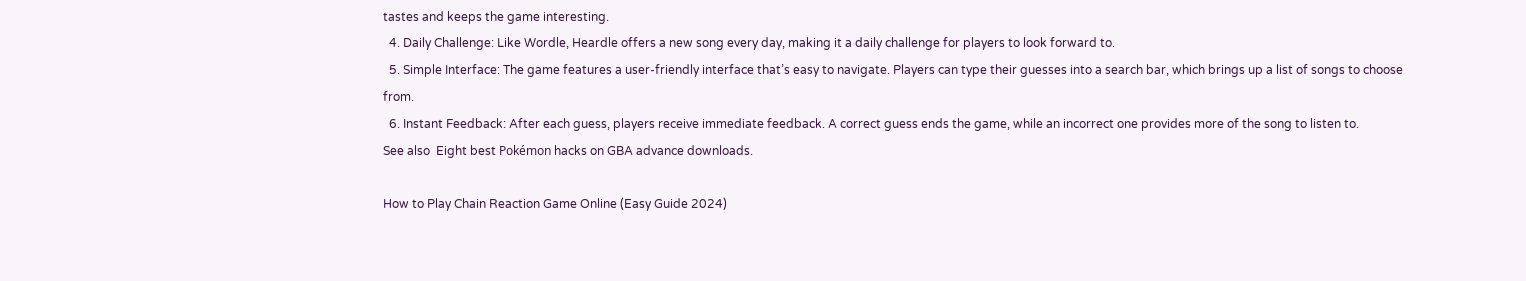tastes and keeps the game interesting.
  4. Daily Challenge: Like Wordle, Heardle offers a new song every day, making it a daily challenge for players to look forward to.
  5. Simple Interface: The game features a user-friendly interface that’s easy to navigate. Players can type their guesses into a search bar, which brings up a list of songs to choose from.
  6. Instant Feedback: After each guess, players receive immediate feedback. A correct guess ends the game, while an incorrect one provides more of the song to listen to.
See also  Eight best Pokémon hacks on GBA advance downloads.

How to Play Chain Reaction Game Online (Easy Guide 2024)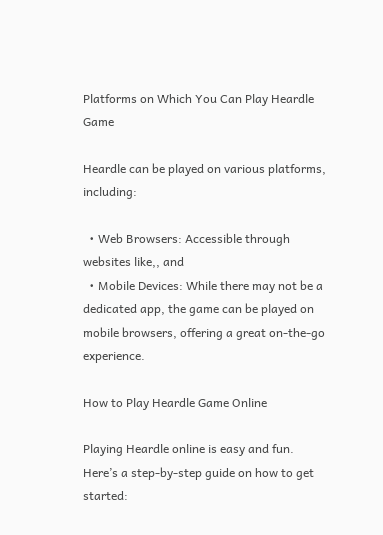Platforms on Which You Can Play Heardle Game

Heardle can be played on various platforms, including:

  • Web Browsers: Accessible through websites like,, and
  • Mobile Devices: While there may not be a dedicated app, the game can be played on mobile browsers, offering a great on-the-go experience.

How to Play Heardle Game Online

Playing Heardle online is easy and fun. Here’s a step-by-step guide on how to get started: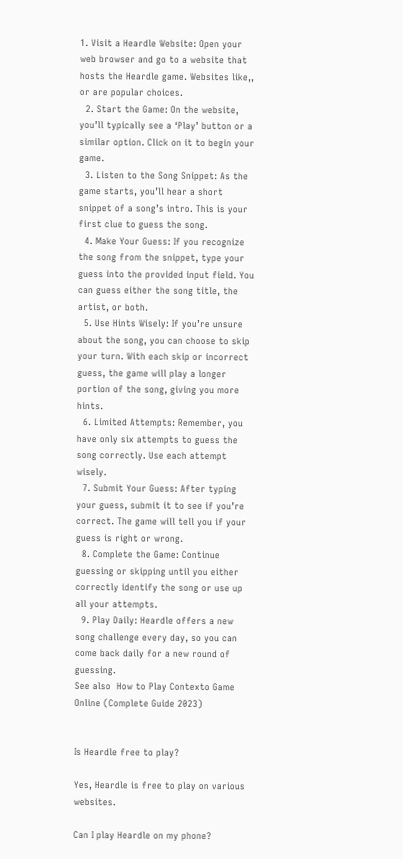1. Visit a Heardle Website: Open your web browser and go to a website that hosts the Heardle game. Websites like,, or are popular choices.
  2. Start the Game: On the website, you’ll typically see a ‘Play’ button or a similar option. Click on it to begin your game.
  3. Listen to the Song Snippet: As the game starts, you’ll hear a short snippet of a song’s intro. This is your first clue to guess the song.
  4. Make Your Guess: If you recognize the song from the snippet, type your guess into the provided input field. You can guess either the song title, the artist, or both.
  5. Use Hints Wisely: If you’re unsure about the song, you can choose to skip your turn. With each skip or incorrect guess, the game will play a longer portion of the song, giving you more hints.
  6. Limited Attempts: Remember, you have only six attempts to guess the song correctly. Use each attempt wisely.
  7. Submit Your Guess: After typing your guess, submit it to see if you’re correct. The game will tell you if your guess is right or wrong.
  8. Complete the Game: Continue guessing or skipping until you either correctly identify the song or use up all your attempts.
  9. Play Daily: Heardle offers a new song challenge every day, so you can come back daily for a new round of guessing.
See also  How to Play Contexto Game Online (Complete Guide 2023)


Is Heardle free to play?

Yes, Heardle is free to play on various websites.

Can I play Heardle on my phone?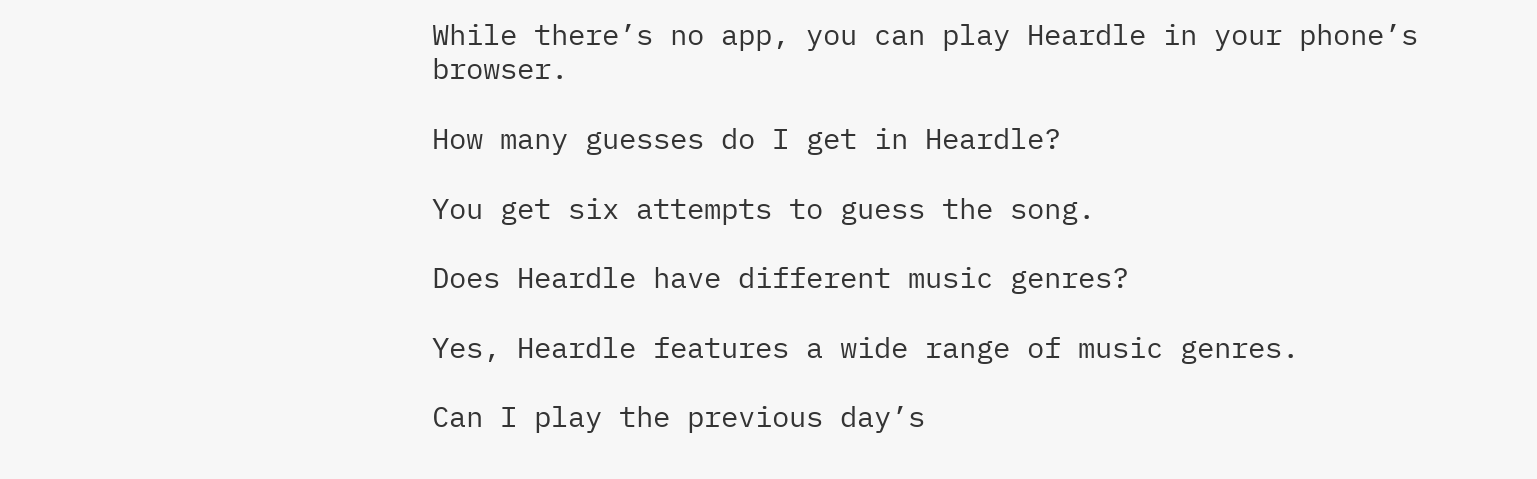While there’s no app, you can play Heardle in your phone’s browser.

How many guesses do I get in Heardle?

You get six attempts to guess the song.

Does Heardle have different music genres?

Yes, Heardle features a wide range of music genres.

Can I play the previous day’s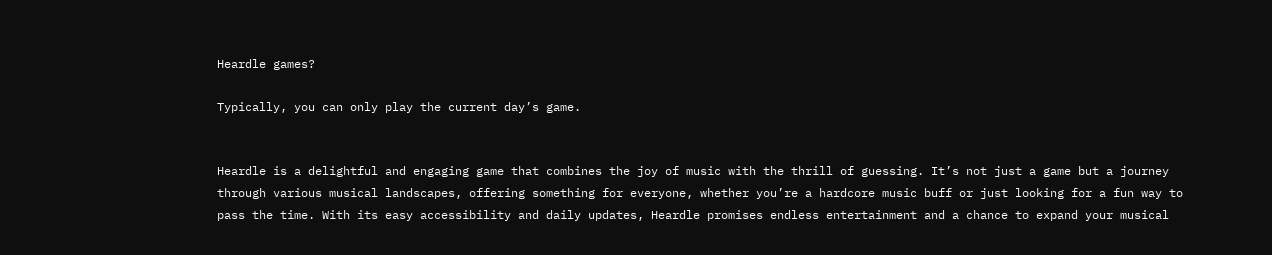Heardle games?

Typically, you can only play the current day’s game.


Heardle is a delightful and engaging game that combines the joy of music with the thrill of guessing. It’s not just a game but a journey through various musical landscapes, offering something for everyone, whether you’re a hardcore music buff or just looking for a fun way to pass the time. With its easy accessibility and daily updates, Heardle promises endless entertainment and a chance to expand your musical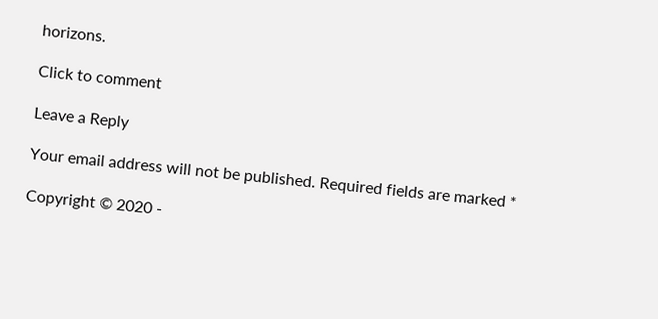horizons.

Click to comment

Leave a Reply

Your email address will not be published. Required fields are marked *

Copyright © 2020 -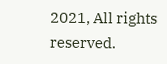2021, All rights reserved.